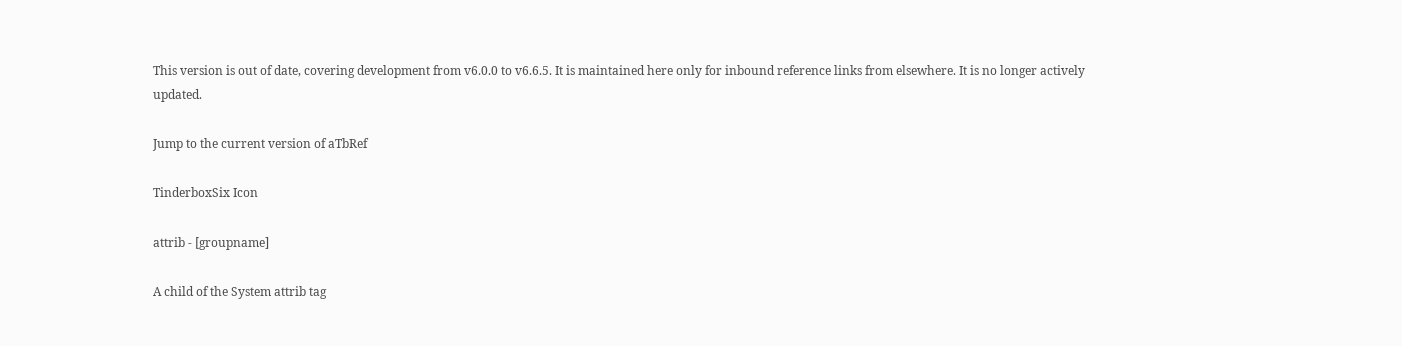This version is out of date, covering development from v6.0.0 to v6.6.5. It is maintained here only for inbound reference links from elsewhere. It is no longer actively updated.

Jump to the current version of aTbRef

TinderboxSix Icon

attrib - [groupname]

A child of the System attrib tag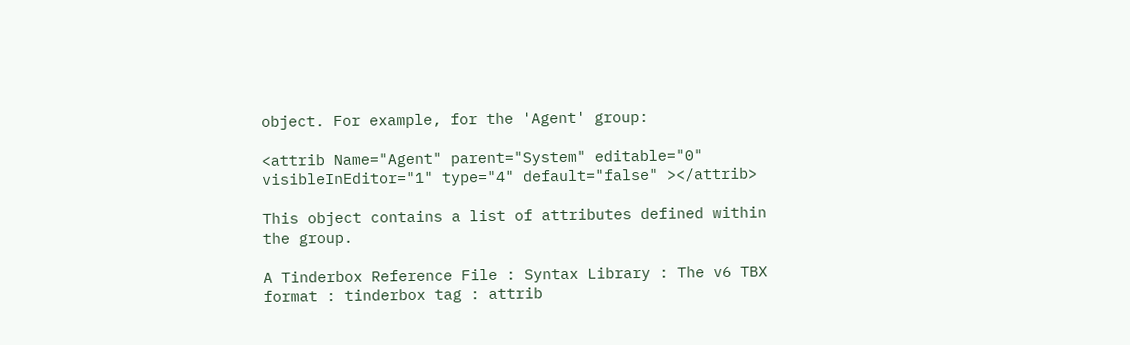object. For example, for the 'Agent' group:

<attrib Name="Agent" parent="System" editable="0" visibleInEditor="1" type="4" default="false" ></attrib>

This object contains a list of attributes defined within the group.

A Tinderbox Reference File : Syntax Library : The v6 TBX format : tinderbox tag : attrib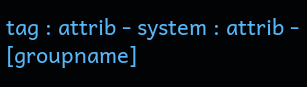tag : attrib - system : attrib - [groupname]